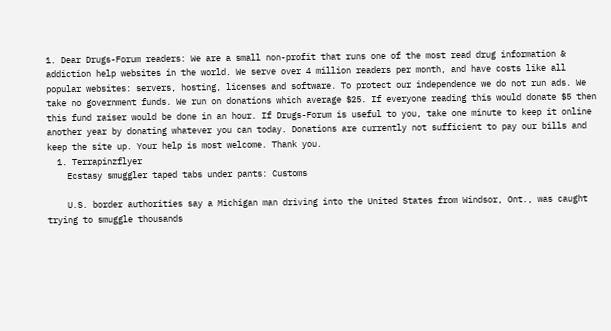1. Dear Drugs-Forum readers: We are a small non-profit that runs one of the most read drug information & addiction help websites in the world. We serve over 4 million readers per month, and have costs like all popular websites: servers, hosting, licenses and software. To protect our independence we do not run ads. We take no government funds. We run on donations which average $25. If everyone reading this would donate $5 then this fund raiser would be done in an hour. If Drugs-Forum is useful to you, take one minute to keep it online another year by donating whatever you can today. Donations are currently not sufficient to pay our bills and keep the site up. Your help is most welcome. Thank you.
  1. Terrapinzflyer
    Ecstasy smuggler taped tabs under pants: Customs

    U.S. border authorities say a Michigan man driving into the United States from Windsor, Ont., was caught trying to smuggle thousands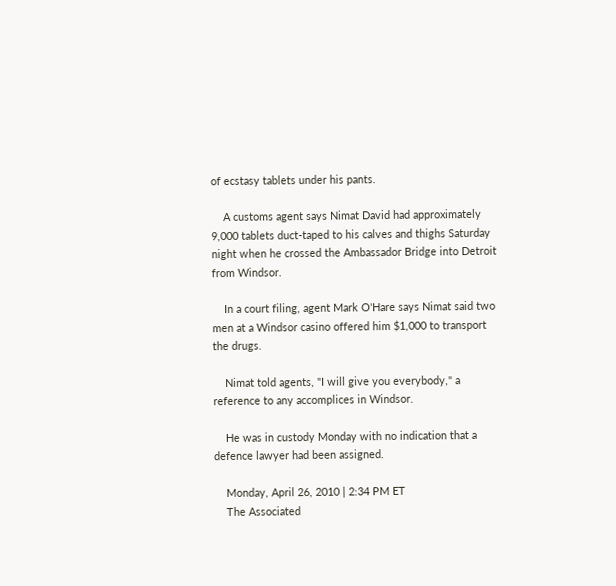of ecstasy tablets under his pants.

    A customs agent says Nimat David had approximately 9,000 tablets duct-taped to his calves and thighs Saturday night when he crossed the Ambassador Bridge into Detroit from Windsor.

    In a court filing, agent Mark O'Hare says Nimat said two men at a Windsor casino offered him $1,000 to transport the drugs.

    Nimat told agents, "I will give you everybody," a reference to any accomplices in Windsor.

    He was in custody Monday with no indication that a defence lawyer had been assigned.

    Monday, April 26, 2010 | 2:34 PM ET
    The Associated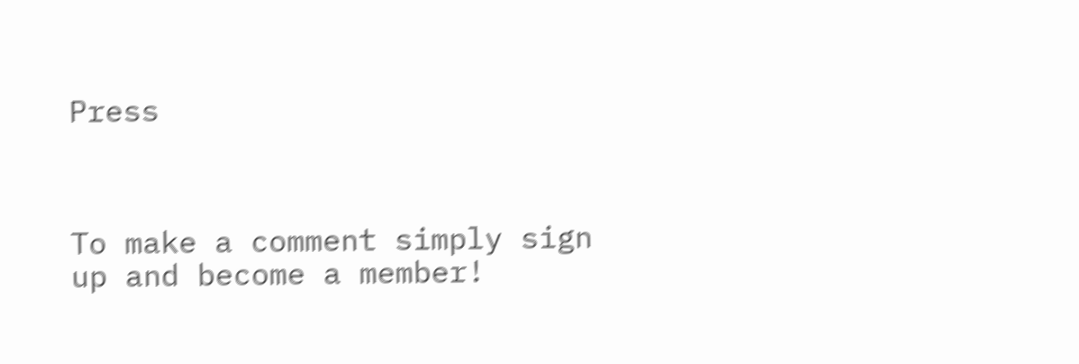Press



To make a comment simply sign up and become a member!